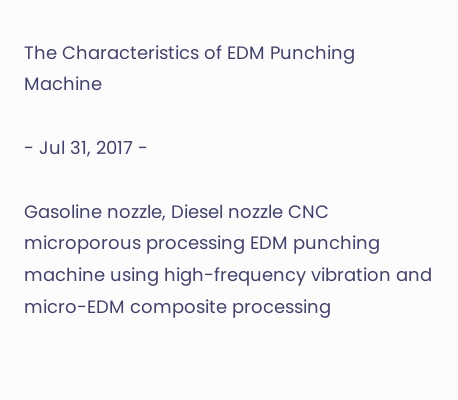The Characteristics of EDM Punching Machine

- Jul 31, 2017 -

Gasoline nozzle, Diesel nozzle CNC microporous processing EDM punching machine using high-frequency vibration and micro-EDM composite processing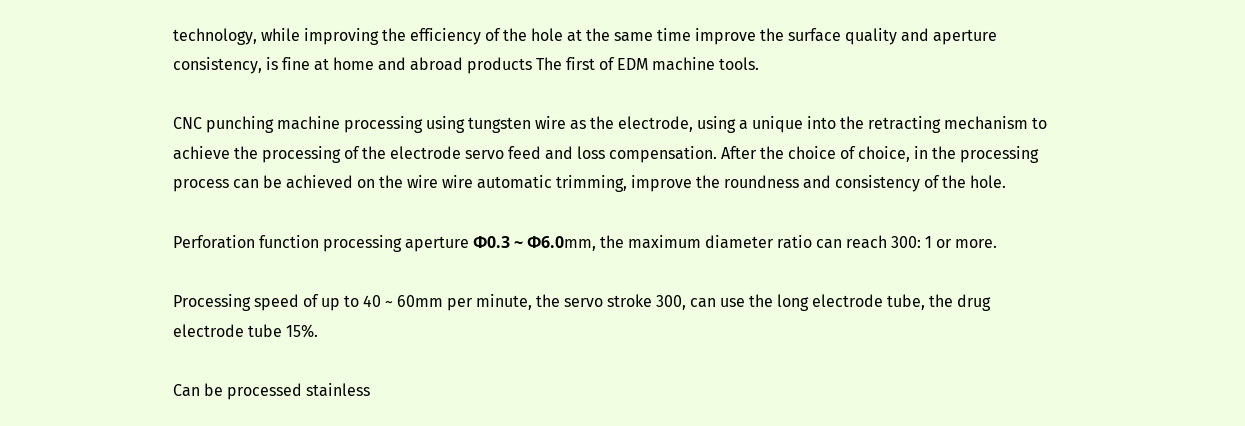technology, while improving the efficiency of the hole at the same time improve the surface quality and aperture consistency, is fine at home and abroad products The first of EDM machine tools.

CNC punching machine processing using tungsten wire as the electrode, using a unique into the retracting mechanism to achieve the processing of the electrode servo feed and loss compensation. After the choice of choice, in the processing process can be achieved on the wire wire automatic trimming, improve the roundness and consistency of the hole.

Perforation function processing aperture Φ0.3 ~ Φ6.0mm, the maximum diameter ratio can reach 300: 1 or more.

Processing speed of up to 40 ~ 60mm per minute, the servo stroke 300, can use the long electrode tube, the drug electrode tube 15%.

Can be processed stainless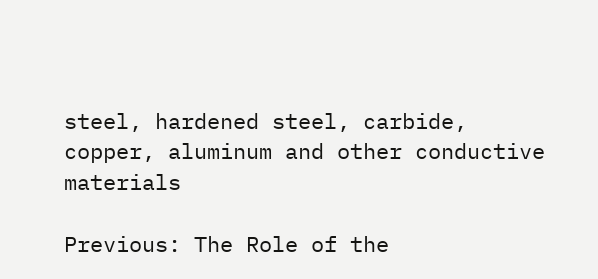steel, hardened steel, carbide, copper, aluminum and other conductive materials

Previous: The Role of the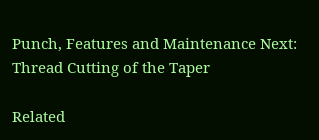Punch, Features and Maintenance Next: Thread Cutting of the Taper

Related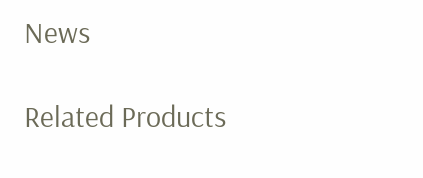News

Related Products